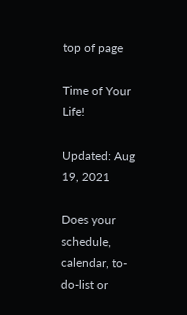top of page

Time of Your Life!

Updated: Aug 19, 2021

Does your schedule, calendar, to-do-list or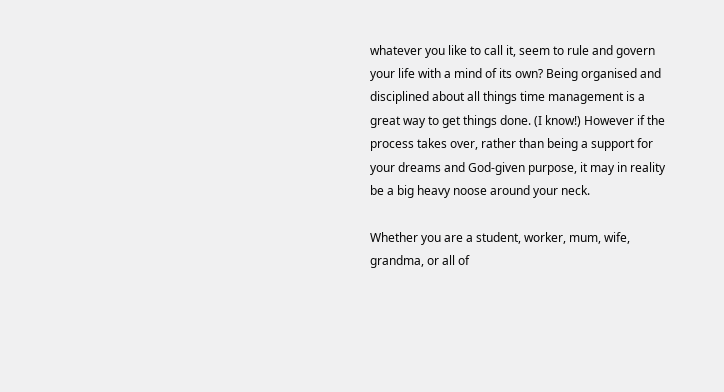whatever you like to call it, seem to rule and govern your life with a mind of its own? Being organised and disciplined about all things time management is a great way to get things done. (I know!) However if the process takes over, rather than being a support for your dreams and God-given purpose, it may in reality be a big heavy noose around your neck.

Whether you are a student, worker, mum, wife, grandma, or all of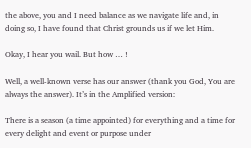the above, you and I need balance as we navigate life and, in doing so, I have found that Christ grounds us if we let Him.

Okay, I hear you wail. But how … !

Well, a well-known verse has our answer (thank you God, You are always the answer). It’s in the Amplified version:

There is a season (a time appointed) for everything and a time for every delight and event or purpose under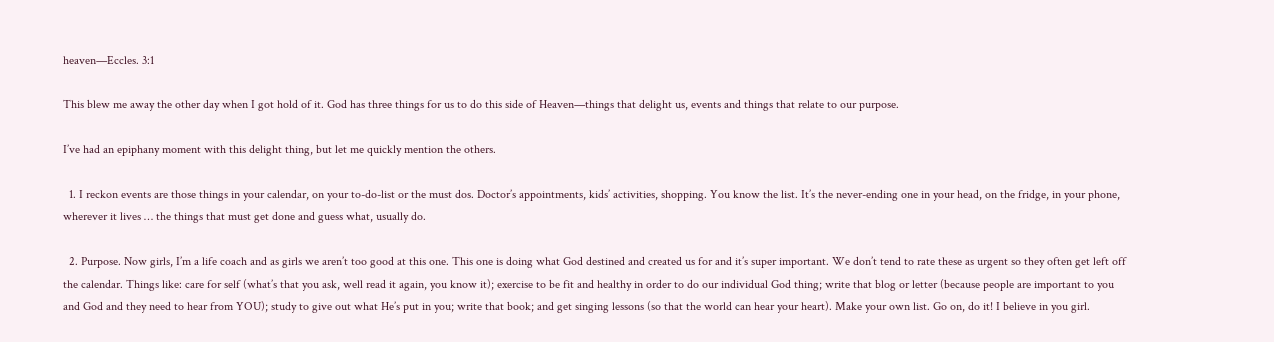heaven—Eccles. 3:1

This blew me away the other day when I got hold of it. God has three things for us to do this side of Heaven—things that delight us, events and things that relate to our purpose.

I’ve had an epiphany moment with this delight thing, but let me quickly mention the others.

  1. I reckon events are those things in your calendar, on your to-do-list or the must dos. Doctor’s appointments, kids’ activities, shopping. You know the list. It’s the never-ending one in your head, on the fridge, in your phone, wherever it lives … the things that must get done and guess what, usually do.

  2. Purpose. Now girls, I’m a life coach and as girls we aren’t too good at this one. This one is doing what God destined and created us for and it’s super important. We don’t tend to rate these as urgent so they often get left off the calendar. Things like: care for self (what’s that you ask, well read it again, you know it); exercise to be fit and healthy in order to do our individual God thing; write that blog or letter (because people are important to you and God and they need to hear from YOU); study to give out what He’s put in you; write that book; and get singing lessons (so that the world can hear your heart). Make your own list. Go on, do it! I believe in you girl.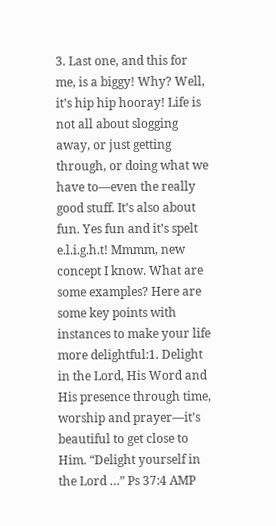3. Last one, and this for me, is a biggy! Why? Well, it’s hip hip hooray! Life is not all about slogging away, or just getting through, or doing what we have to—even the really good stuff. It’s also about fun. Yes fun and it’s spelt e.l.i.g.h.t! Mmmm, new concept I know. What are some examples? Here are some key points with instances to make your life more delightful:1. Delight in the Lord, His Word and His presence through time, worship and prayer—it’s beautiful to get close to Him. “Delight yourself in the Lord …” Ps 37:4 AMP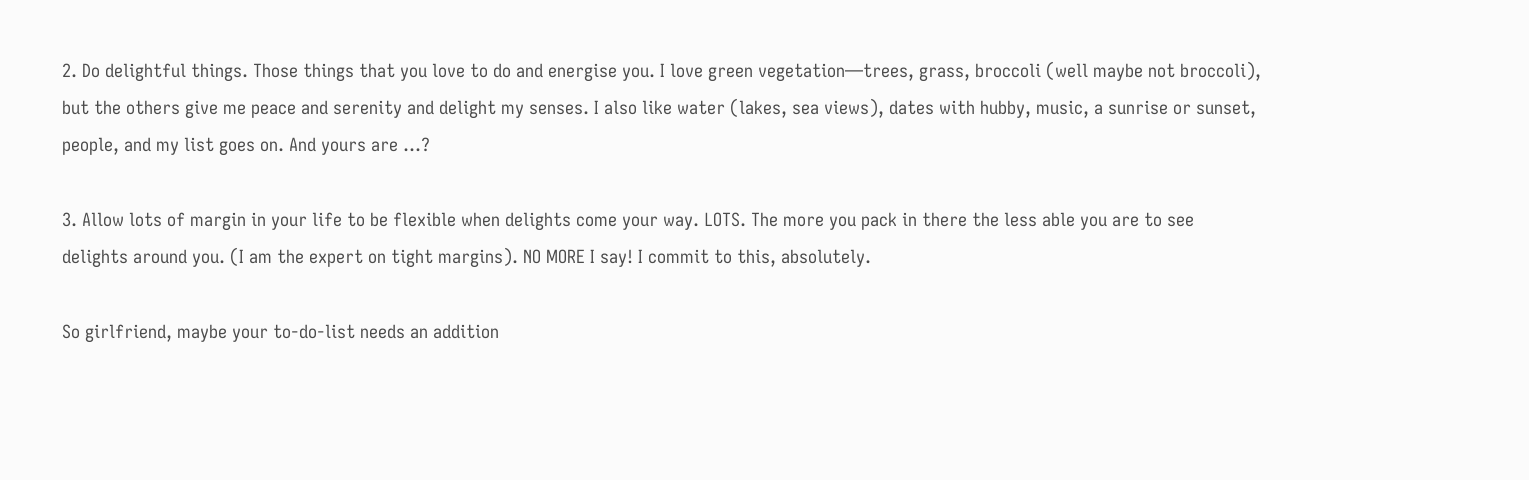2. Do delightful things. Those things that you love to do and energise you. I love green vegetation—trees, grass, broccoli (well maybe not broccoli), but the others give me peace and serenity and delight my senses. I also like water (lakes, sea views), dates with hubby, music, a sunrise or sunset, people, and my list goes on. And yours are …?

3. Allow lots of margin in your life to be flexible when delights come your way. LOTS. The more you pack in there the less able you are to see delights around you. (I am the expert on tight margins). NO MORE I say! I commit to this, absolutely.

So girlfriend, maybe your to-do-list needs an addition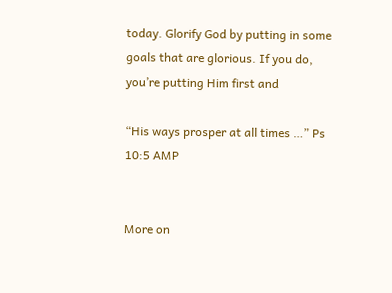today. Glorify God by putting in some goals that are glorious. If you do, you’re putting Him first and

“His ways prosper at all times …” Ps 10:5 AMP


More on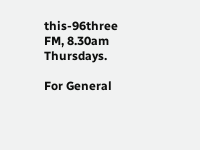this-96three FM, 8.30am Thursdays.

For General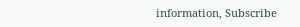information, Subscribe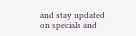and stay updated on specials and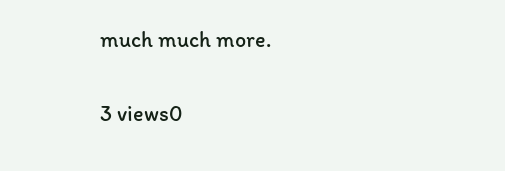much much more.

3 views0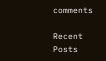comments

Recent Posts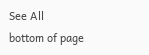See All
bottom of page